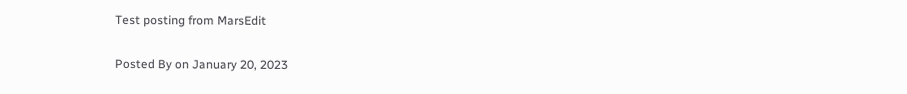Test posting from MarsEdit

Posted By on January 20, 2023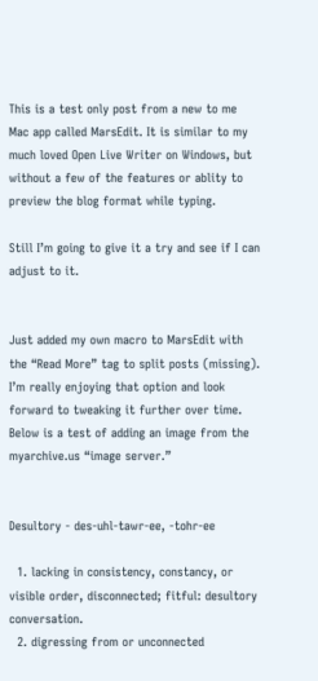This is a test only post from a new to me Mac app called MarsEdit. It is similar to my much loved Open Live Writer on Windows, but without a few of the features or ablity to preview the blog format while typing.

Still I’m going to give it a try and see if I can adjust to it.


Just added my own macro to MarsEdit with the “Read More” tag to split posts (missing). I’m really enjoying that option and look forward to tweaking it further over time. Below is a test of adding an image from the myarchive.us “image server.”


Desultory - des-uhl-tawr-ee, -tohr-ee

  1. lacking in consistency, constancy, or visible order, disconnected; fitful: desultory conversation.
  2. digressing from or unconnected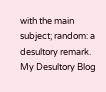with the main subject; random: a desultory remark.
My Desultory Blog